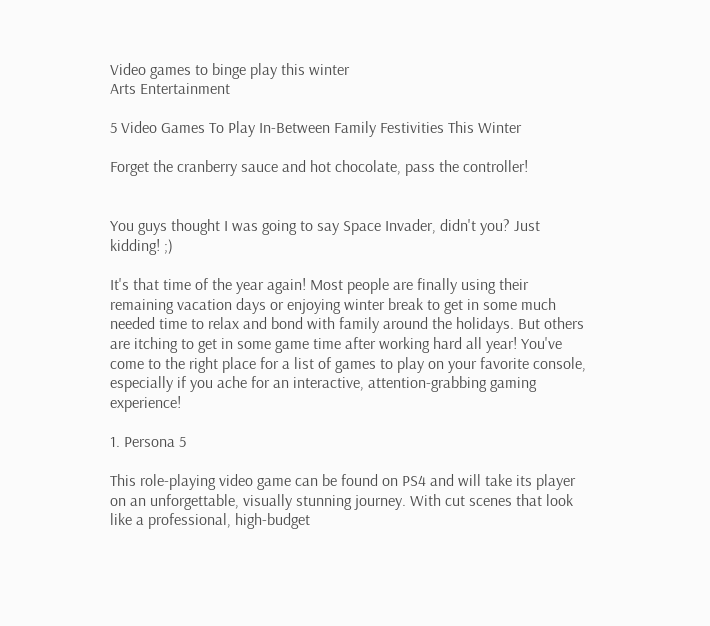Video games to binge play this winter
Arts Entertainment

5 Video Games To Play In-Between Family Festivities This Winter

Forget the cranberry sauce and hot chocolate, pass the controller!


You guys thought I was going to say Space Invader, didn't you? Just kidding! ;)

It's that time of the year again! Most people are finally using their remaining vacation days or enjoying winter break to get in some much needed time to relax and bond with family around the holidays. But others are itching to get in some game time after working hard all year! You've come to the right place for a list of games to play on your favorite console, especially if you ache for an interactive, attention-grabbing gaming experience!

1. Persona 5

This role-playing video game can be found on PS4 and will take its player on an unforgettable, visually stunning journey. With cut scenes that look like a professional, high-budget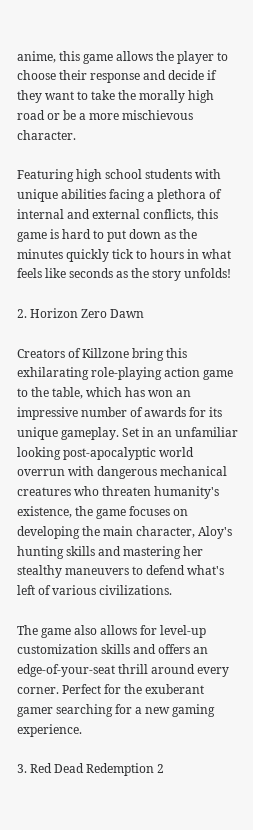anime, this game allows the player to choose their response and decide if they want to take the morally high road or be a more mischievous character.

Featuring high school students with unique abilities facing a plethora of internal and external conflicts, this game is hard to put down as the minutes quickly tick to hours in what feels like seconds as the story unfolds!

2. Horizon Zero Dawn

Creators of Killzone bring this exhilarating role-playing action game to the table, which has won an impressive number of awards for its unique gameplay. Set in an unfamiliar looking post-apocalyptic world overrun with dangerous mechanical creatures who threaten humanity's existence, the game focuses on developing the main character, Aloy's hunting skills and mastering her stealthy maneuvers to defend what's left of various civilizations.

The game also allows for level-up customization skills and offers an edge-of-your-seat thrill around every corner. Perfect for the exuberant gamer searching for a new gaming experience.

3. Red Dead Redemption 2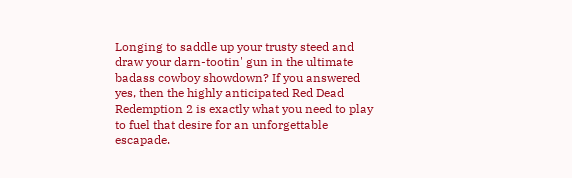Longing to saddle up your trusty steed and draw your darn-tootin' gun in the ultimate badass cowboy showdown? If you answered yes, then the highly anticipated Red Dead Redemption 2 is exactly what you need to play to fuel that desire for an unforgettable escapade.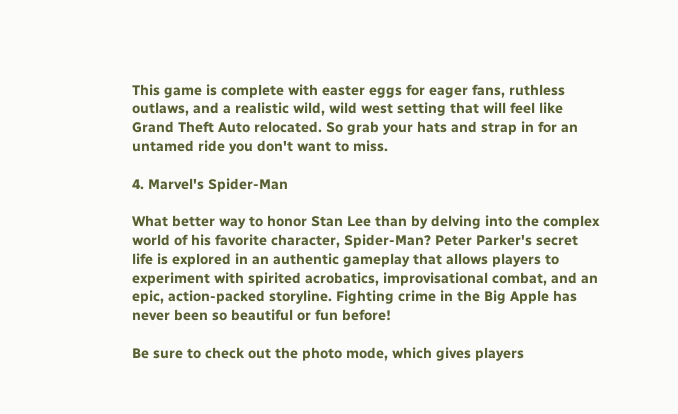This game is complete with easter eggs for eager fans, ruthless outlaws, and a realistic wild, wild west setting that will feel like Grand Theft Auto relocated. So grab your hats and strap in for an untamed ride you don't want to miss.

4. Marvel's Spider-Man

What better way to honor Stan Lee than by delving into the complex world of his favorite character, Spider-Man? Peter Parker's secret life is explored in an authentic gameplay that allows players to experiment with spirited acrobatics, improvisational combat, and an epic, action-packed storyline. Fighting crime in the Big Apple has never been so beautiful or fun before!

Be sure to check out the photo mode, which gives players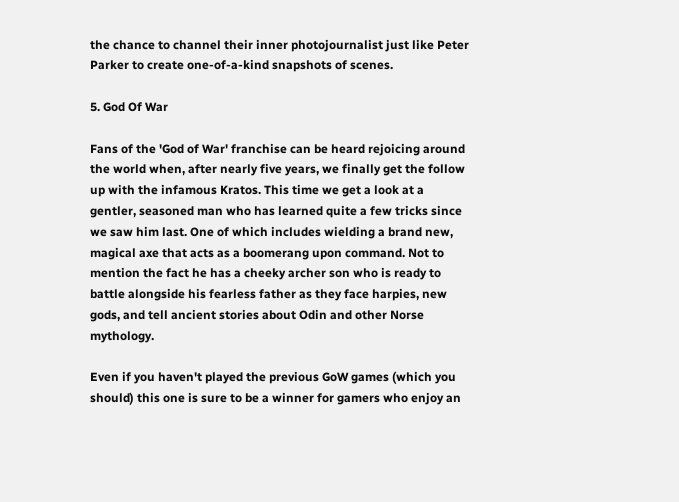the chance to channel their inner photojournalist just like Peter Parker to create one-of-a-kind snapshots of scenes.

5. God Of War

Fans of the 'God of War' franchise can be heard rejoicing around the world when, after nearly five years, we finally get the follow up with the infamous Kratos. This time we get a look at a gentler, seasoned man who has learned quite a few tricks since we saw him last. One of which includes wielding a brand new, magical axe that acts as a boomerang upon command. Not to mention the fact he has a cheeky archer son who is ready to battle alongside his fearless father as they face harpies, new gods, and tell ancient stories about Odin and other Norse mythology.

Even if you haven't played the previous GoW games (which you should) this one is sure to be a winner for gamers who enjoy an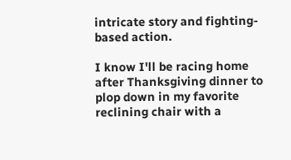intricate story and fighting-based action.

I know I'll be racing home after Thanksgiving dinner to plop down in my favorite reclining chair with a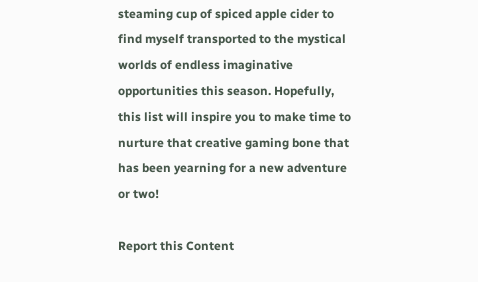steaming cup of spiced apple cider to find myself transported to the mystical worlds of endless imaginative opportunities this season. Hopefully, this list will inspire you to make time to nurture that creative gaming bone that has been yearning for a new adventure or two!

Report this Content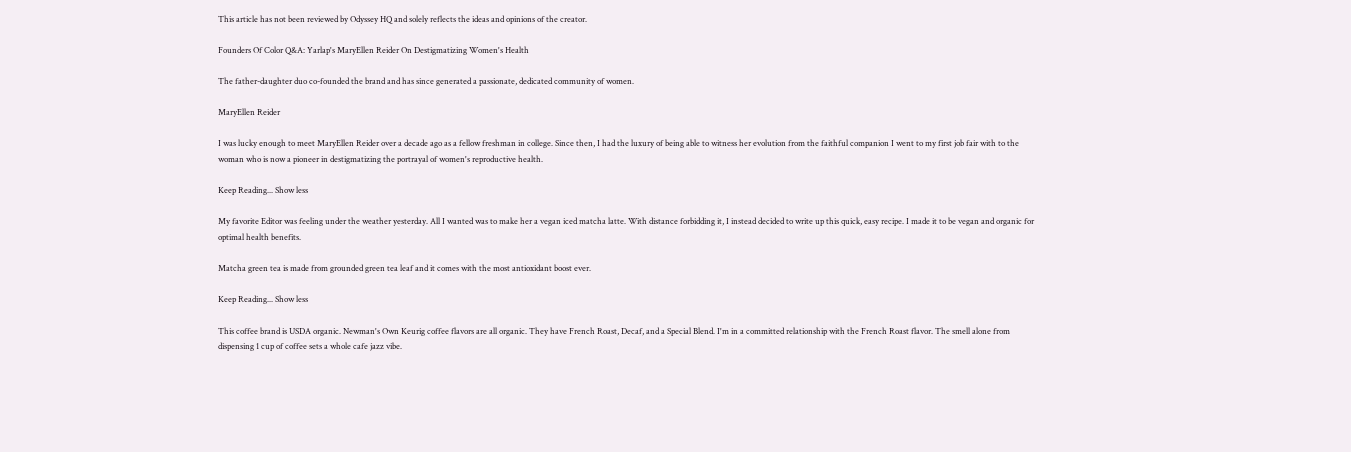This article has not been reviewed by Odyssey HQ and solely reflects the ideas and opinions of the creator.

Founders Of Color Q&A: Yarlap's MaryEllen Reider On Destigmatizing Women's Health

The father-daughter duo co-founded the brand and has since generated a passionate, dedicated community of women.

MaryEllen Reider

I was lucky enough to meet MaryEllen Reider over a decade ago as a fellow freshman in college. Since then, I had the luxury of being able to witness her evolution from the faithful companion I went to my first job fair with to the woman who is now a pioneer in destigmatizing the portrayal of women's reproductive health.

Keep Reading... Show less

My favorite Editor was feeling under the weather yesterday. All I wanted was to make her a vegan iced matcha latte. With distance forbidding it, I instead decided to write up this quick, easy recipe. I made it to be vegan and organic for optimal health benefits.

Matcha green tea is made from grounded green tea leaf and it comes with the most antioxidant boost ever.

Keep Reading... Show less

This coffee brand is USDA organic. Newman's Own Keurig coffee flavors are all organic. They have French Roast, Decaf, and a Special Blend. I'm in a committed relationship with the French Roast flavor. The smell alone from dispensing 1 cup of coffee sets a whole cafe jazz vibe.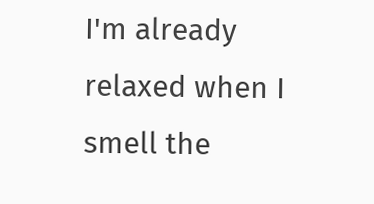I'm already relaxed when I smell the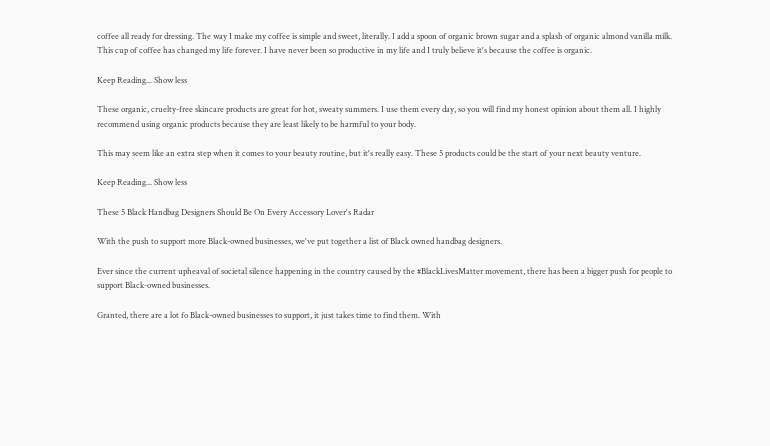coffee all ready for dressing. The way I make my coffee is simple and sweet, literally. I add a spoon of organic brown sugar and a splash of organic almond vanilla milk. This cup of coffee has changed my life forever. I have never been so productive in my life and I truly believe it's because the coffee is organic.

Keep Reading... Show less

These organic, cruelty-free skincare products are great for hot, sweaty summers. I use them every day, so you will find my honest opinion about them all. I highly recommend using organic products because they are least likely to be harmful to your body.

This may seem like an extra step when it comes to your beauty routine, but it's really easy. These 5 products could be the start of your next beauty venture.

Keep Reading... Show less

These 5 Black Handbag Designers Should Be On Every Accessory Lover's Radar

With the push to support more Black-owned businesses, we've put together a list of Black owned handbag designers.

Ever since the current upheaval of societal silence happening in the country caused by the #BlackLivesMatter movement, there has been a bigger push for people to support Black-owned businesses.

Granted, there are a lot fo Black-owned businesses to support, it just takes time to find them. With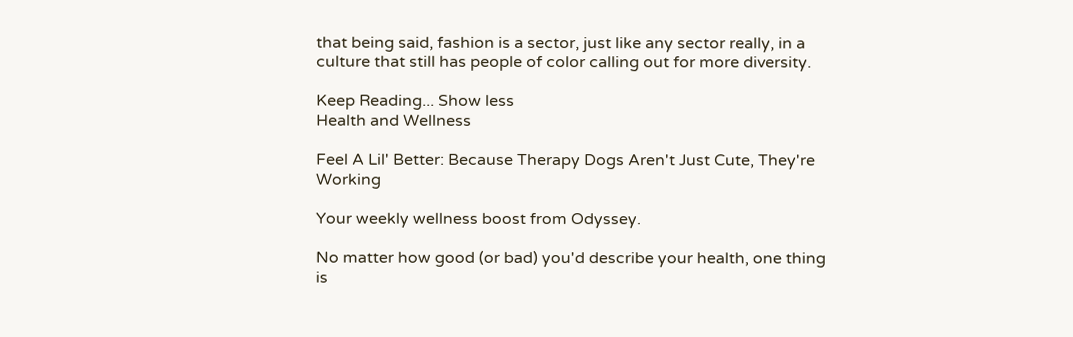that being said, fashion is a sector, just like any sector really, in a culture that still has people of color calling out for more diversity.

Keep Reading... Show less
Health and Wellness

Feel A Lil' Better: Because Therapy Dogs Aren't Just Cute, They're Working

Your weekly wellness boost from Odyssey.

No matter how good (or bad) you'd describe your health, one thing is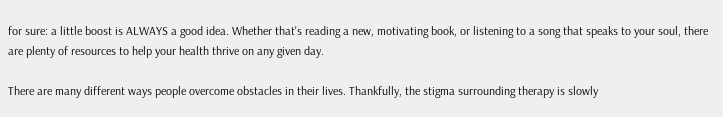for sure: a little boost is ALWAYS a good idea. Whether that's reading a new, motivating book, or listening to a song that speaks to your soul, there are plenty of resources to help your health thrive on any given day.

There are many different ways people overcome obstacles in their lives. Thankfully, the stigma surrounding therapy is slowly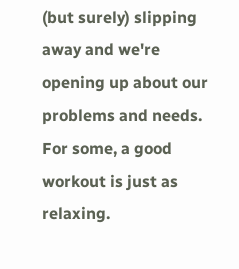(but surely) slipping away and we're opening up about our problems and needs. For some, a good workout is just as relaxing.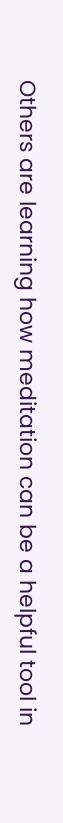Others are learning how meditation can be a helpful tool in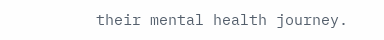their mental health journey.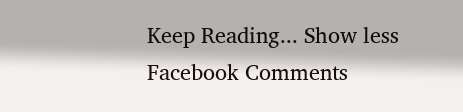Keep Reading... Show less
Facebook Comments